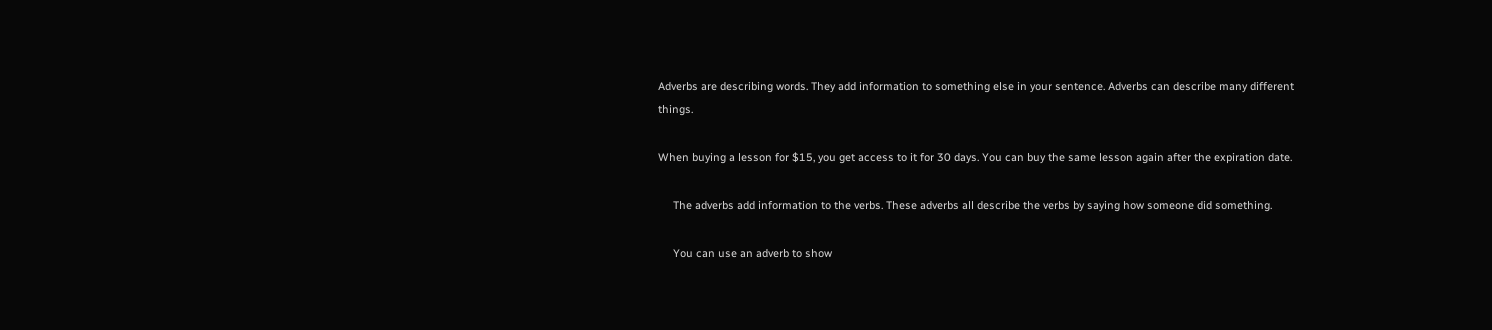Adverbs are describing words. They add information to something else in your sentence. Adverbs can describe many different things.

When buying a lesson for $15, you get access to it for 30 days. You can buy the same lesson again after the expiration date.

     The adverbs add information to the verbs. These adverbs all describe the verbs by saying how someone did something.

     You can use an adverb to show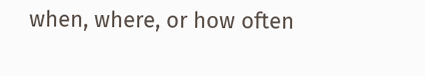when, where, or how often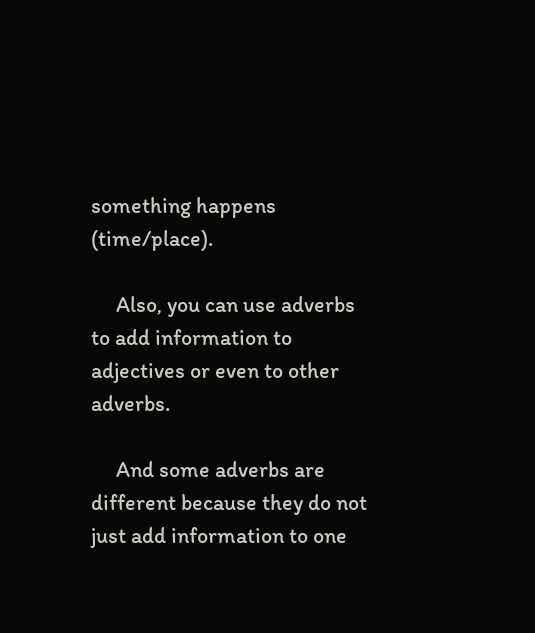something happens (time/place).

     Also, you can use adverbs to add information to adjectives or even to other adverbs.

     And some adverbs are different because they do not just add information to one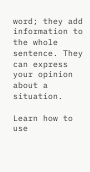word; they add information to the whole sentence. They can express your opinion about a situation.

Learn how to use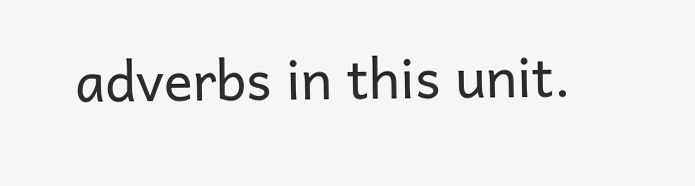adverbs in this unit.